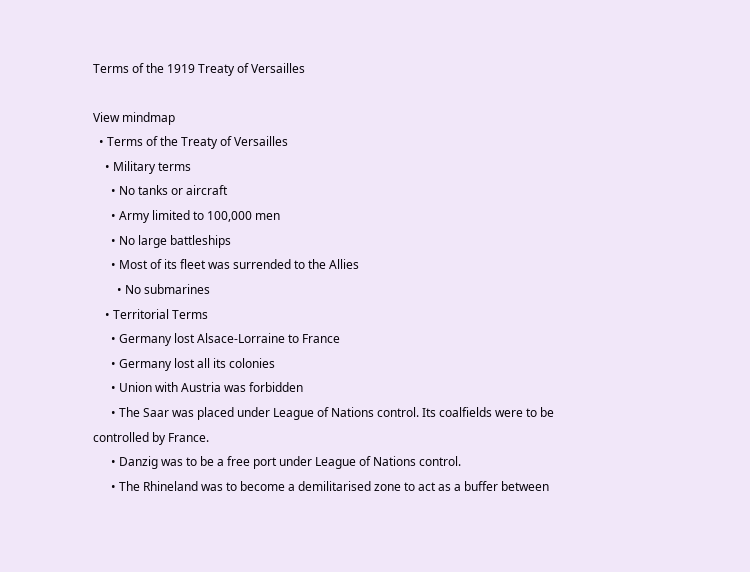Terms of the 1919 Treaty of Versailles

View mindmap
  • Terms of the Treaty of Versailles
    • Military terms
      • No tanks or aircraft
      • Army limited to 100,000 men
      • No large battleships
      • Most of its fleet was surrended to the Allies
        • No submarines
    • Territorial Terms
      • Germany lost Alsace-Lorraine to France
      • Germany lost all its colonies
      • Union with Austria was forbidden
      • The Saar was placed under League of Nations control. Its coalfields were to be controlled by France.
      • Danzig was to be a free port under League of Nations control.
      • The Rhineland was to become a demilitarised zone to act as a buffer between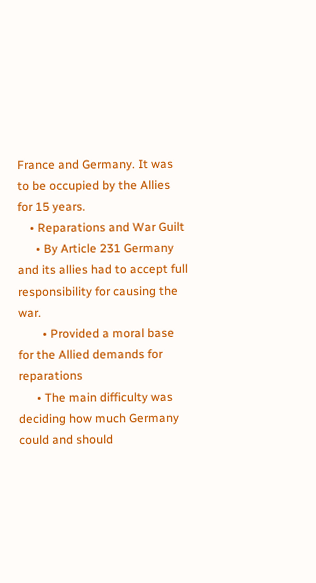France and Germany. It was to be occupied by the Allies for 15 years.
    • Reparations and War Guilt
      • By Article 231 Germany and its allies had to accept full responsibility for causing the war.
        • Provided a moral base for the Allied demands for reparations
      • The main difficulty was deciding how much Germany could and should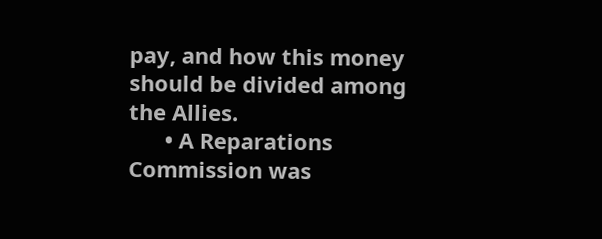pay, and how this money should be divided among the Allies.
      • A Reparations Commission was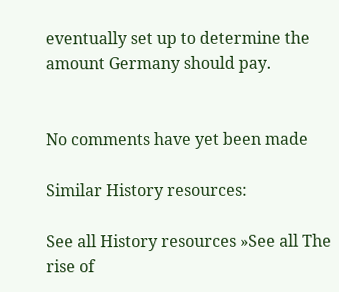eventually set up to determine the amount Germany should pay.


No comments have yet been made

Similar History resources:

See all History resources »See all The rise of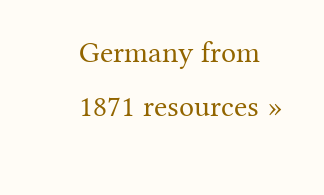Germany from 1871 resources »